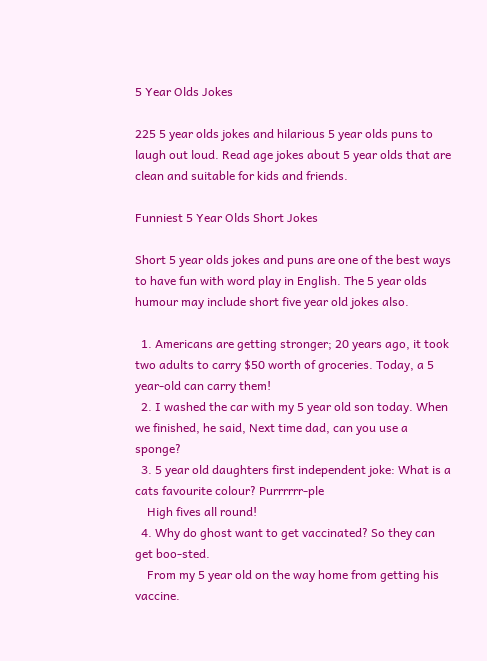5 Year Olds Jokes

225 5 year olds jokes and hilarious 5 year olds puns to laugh out loud. Read age jokes about 5 year olds that are clean and suitable for kids and friends.

Funniest 5 Year Olds Short Jokes

Short 5 year olds jokes and puns are one of the best ways to have fun with word play in English. The 5 year olds humour may include short five year old jokes also.

  1. Americans are getting stronger; 20 years ago, it took two adults to carry $50 worth of groceries. Today, a 5 year-old can carry them!
  2. I washed the car with my 5 year old son today. When we finished, he said, Next time dad, can you use a sponge?
  3. 5 year old daughters first independent joke: What is a cats favourite colour? Purrrrrr-ple
    High fives all round!
  4. Why do ghost want to get vaccinated? So they can get boo-sted.
    From my 5 year old on the way home from getting his vaccine.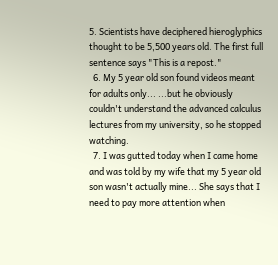5. Scientists have deciphered hieroglyphics thought to be 5,500 years old. The first full sentence says "This is a repost."
  6. My 5 year old son found videos meant for adults only... ...but he obviously couldn't understand the advanced calculus lectures from my university, so he stopped watching.
  7. I was gutted today when I came home and was told by my wife that my 5 year old son wasn't actually mine... She says that I need to pay more attention when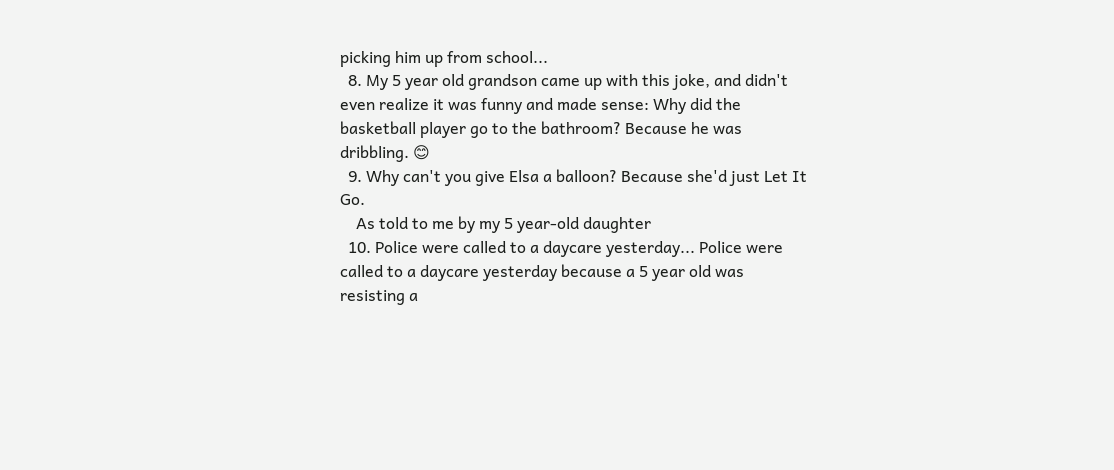picking him up from school...
  8. My 5 year old grandson came up with this joke, and didn't even realize it was funny and made sense: Why did the basketball player go to the bathroom? Because he was dribbling. 😊
  9. Why can't you give Elsa a balloon? Because she'd just Let It Go.
    As told to me by my 5 year-old daughter
  10. Police were called to a daycare yesterday... Police were called to a daycare yesterday because a 5 year old was resisting a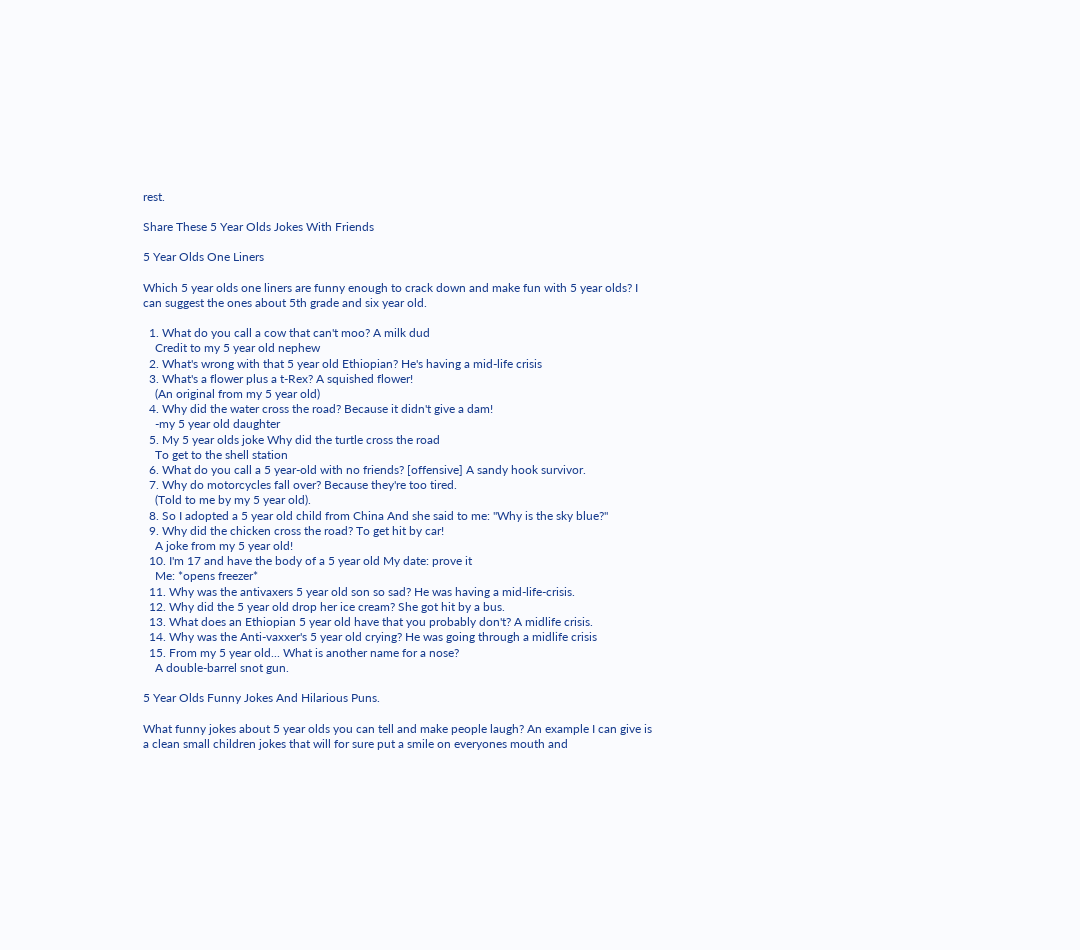rest.

Share These 5 Year Olds Jokes With Friends

5 Year Olds One Liners

Which 5 year olds one liners are funny enough to crack down and make fun with 5 year olds? I can suggest the ones about 5th grade and six year old.

  1. What do you call a cow that can't moo? A milk dud
    Credit to my 5 year old nephew
  2. What's wrong with that 5 year old Ethiopian? He's having a mid-life crisis
  3. What's a flower plus a t-Rex? A squished flower!
    (An original from my 5 year old)
  4. Why did the water cross the road? Because it didn't give a dam!
    -my 5 year old daughter
  5. My 5 year olds joke Why did the turtle cross the road
    To get to the shell station
  6. What do you call a 5 year-old with no friends? [offensive] A sandy hook survivor.
  7. Why do motorcycles fall over? Because they're too tired.
    (Told to me by my 5 year old).
  8. So I adopted a 5 year old child from China And she said to me: "Why is the sky blue?"
  9. Why did the chicken cross the road? To get hit by car!
    A joke from my 5 year old!
  10. I'm 17 and have the body of a 5 year old My date: prove it
    Me: *opens freezer*
  11. Why was the antivaxers 5 year old son so sad? He was having a mid-life-crisis.
  12. Why did the 5 year old drop her ice cream? She got hit by a bus.
  13. What does an Ethiopian 5 year old have that you probably don't? A midlife crisis.
  14. Why was the Anti-vaxxer's 5 year old crying? He was going through a midlife crisis
  15. From my 5 year old... What is another name for a nose?
    A double-barrel snot gun.

5 Year Olds Funny Jokes And Hilarious Puns.

What funny jokes about 5 year olds you can tell and make people laugh? An example I can give is a clean small children jokes that will for sure put a smile on everyones mouth and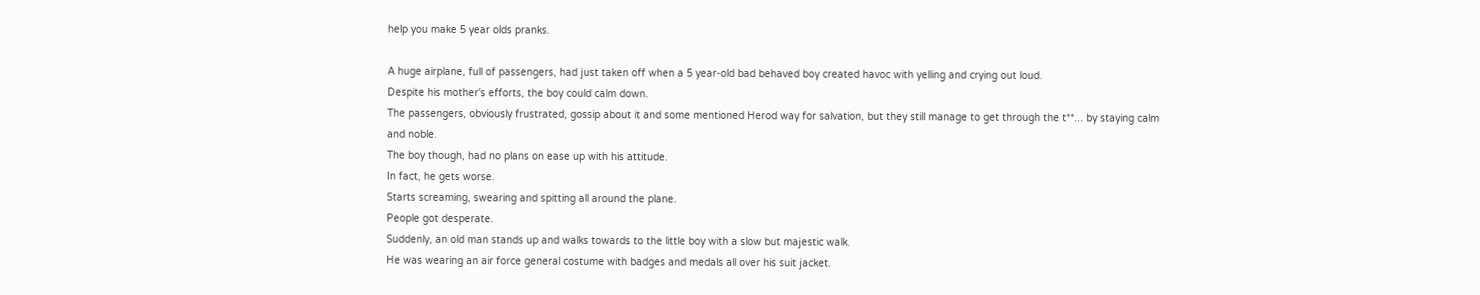help you make 5 year olds pranks.

A huge airplane, full of passengers, had just taken off when a 5 year-old bad behaved boy created havoc with yelling and crying out loud.
Despite his mother's efforts, the boy could calm down.
The passengers, obviously frustrated, gossip about it and some mentioned Herod way for salvation, but they still manage to get through the t**... by staying calm and noble.
The boy though, had no plans on ease up with his attitude.
In fact, he gets worse.
Starts screaming, swearing and spitting all around the plane.
People got desperate.
Suddenly, an old man stands up and walks towards to the little boy with a slow but majestic walk.
He was wearing an air force general costume with badges and medals all over his suit jacket.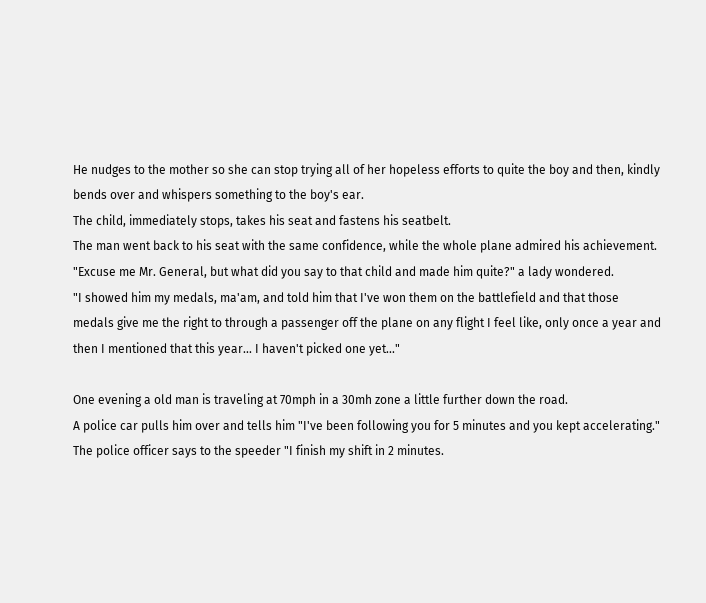He nudges to the mother so she can stop trying all of her hopeless efforts to quite the boy and then, kindly bends over and whispers something to the boy's ear.
The child, immediately stops, takes his seat and fastens his seatbelt.
The man went back to his seat with the same confidence, while the whole plane admired his achievement.
"Excuse me Mr. General, but what did you say to that child and made him quite?" a lady wondered.
"I showed him my medals, ma'am, and told him that I've won them on the battlefield and that those medals give me the right to through a passenger off the plane on any flight I feel like, only once a year and then I mentioned that this year... I haven't picked one yet..."

One evening a old man is traveling at 70mph in a 30mh zone a little further down the road.
A police car pulls him over and tells him "I've been following you for 5 minutes and you kept accelerating."
The police officer says to the speeder "I finish my shift in 2 minutes.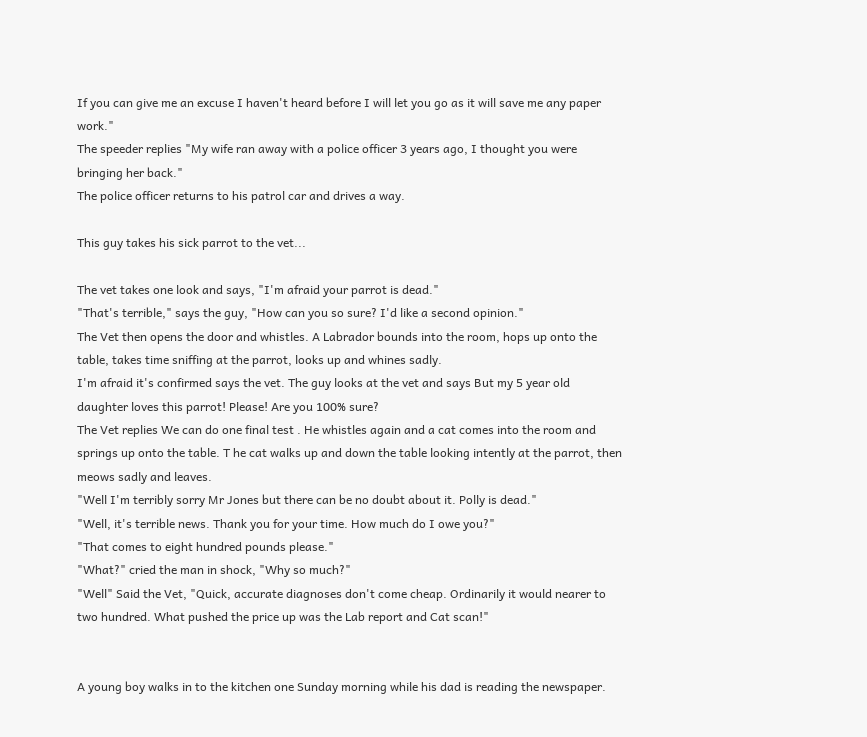If you can give me an excuse I haven't heard before I will let you go as it will save me any paper work."
The speeder replies "My wife ran away with a police officer 3 years ago, I thought you were bringing her back."
The police officer returns to his patrol car and drives a way.

This guy takes his sick parrot to the vet...

The vet takes one look and says, "I'm afraid your parrot is dead."
"That's terrible," says the guy, "How can you so sure? I'd like a second opinion."
The Vet then opens the door and whistles. A Labrador bounds into the room, hops up onto the table, takes time sniffing at the parrot, looks up and whines sadly.
I'm afraid it's confirmed says the vet. The guy looks at the vet and says But my 5 year old daughter loves this parrot! Please! Are you 100% sure?
The Vet replies We can do one final test . He whistles again and a cat comes into the room and springs up onto the table. T he cat walks up and down the table looking intently at the parrot, then meows sadly and leaves.
"Well I'm terribly sorry Mr Jones but there can be no doubt about it. Polly is dead."
"Well, it's terrible news. Thank you for your time. How much do I owe you?"
"That comes to eight hundred pounds please."
"What?" cried the man in shock, "Why so much?"
"Well" Said the Vet, "Quick, accurate diagnoses don't come cheap. Ordinarily it would nearer to two hundred. What pushed the price up was the Lab report and Cat scan!"


A young boy walks in to the kitchen one Sunday morning while his dad is reading the newspaper.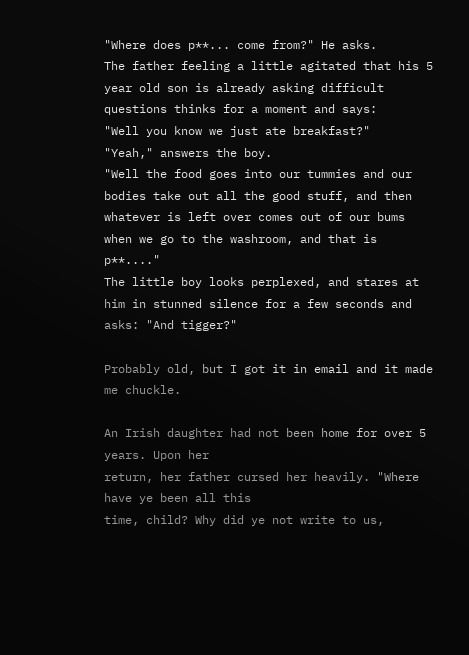"Where does p**... come from?" He asks.
The father feeling a little agitated that his 5 year old son is already asking difficult questions thinks for a moment and says:
"Well you know we just ate breakfast?"
"Yeah," answers the boy.
"Well the food goes into our tummies and our bodies take out all the good stuff, and then whatever is left over comes out of our bums when we go to the washroom, and that is p**...."
The little boy looks perplexed, and stares at him in stunned silence for a few seconds and asks: "And tigger?"

Probably old, but I got it in email and it made me chuckle.

An Irish daughter had not been home for over 5 years. Upon her
return, her father cursed her heavily. "Where have ye been all this
time, child? Why did ye not write to us,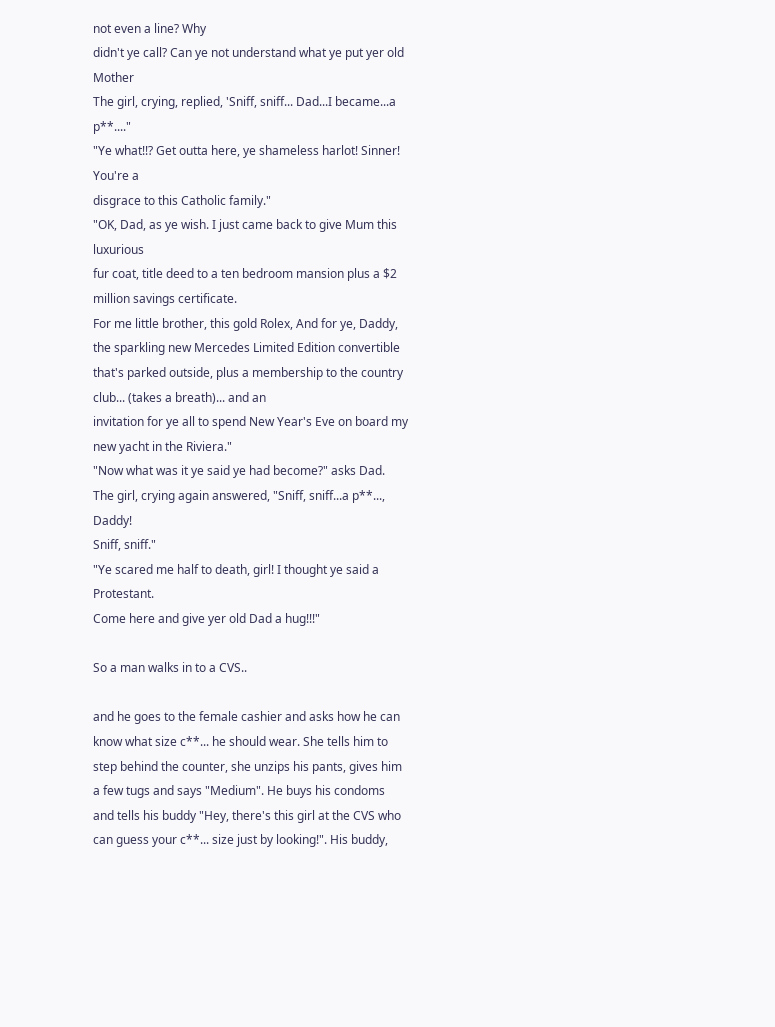not even a line? Why
didn't ye call? Can ye not understand what ye put yer old Mother
The girl, crying, replied, 'Sniff, sniff... Dad...I became...a p**...."
"Ye what!!? Get outta here, ye shameless harlot! Sinner! You're a
disgrace to this Catholic family."
"OK, Dad, as ye wish. I just came back to give Mum this luxurious
fur coat, title deed to a ten bedroom mansion plus a $2 million savings certificate.
For me little brother, this gold Rolex, And for ye, Daddy, the sparkling new Mercedes Limited Edition convertible that's parked outside, plus a membership to the country club... (takes a breath)... and an
invitation for ye all to spend New Year's Eve on board my new yacht in the Riviera."
"Now what was it ye said ye had become?" asks Dad.
The girl, crying again answered, "Sniff, sniff...a p**..., Daddy!
Sniff, sniff."
"Ye scared me half to death, girl! I thought ye said a Protestant.
Come here and give yer old Dad a hug!!!"

So a man walks in to a CVS..

and he goes to the female cashier and asks how he can know what size c**... he should wear. She tells him to step behind the counter, she unzips his pants, gives him a few tugs and says "Medium". He buys his condoms and tells his buddy "Hey, there's this girl at the CVS who can guess your c**... size just by looking!". His buddy,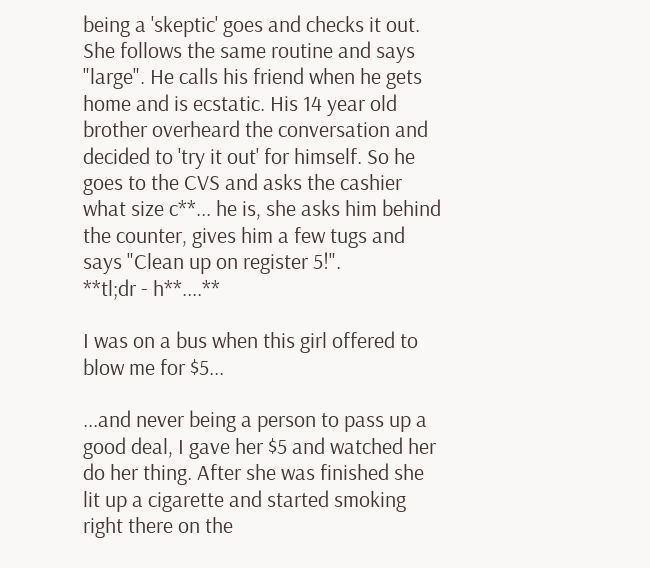being a 'skeptic' goes and checks it out. She follows the same routine and says "large". He calls his friend when he gets home and is ecstatic. His 14 year old brother overheard the conversation and decided to 'try it out' for himself. So he goes to the CVS and asks the cashier what size c**... he is, she asks him behind the counter, gives him a few tugs and says "Clean up on register 5!".
**tl;dr - h**....**

I was on a bus when this girl offered to blow me for $5...

...and never being a person to pass up a good deal, I gave her $5 and watched her do her thing. After she was finished she lit up a cigarette and started smoking right there on the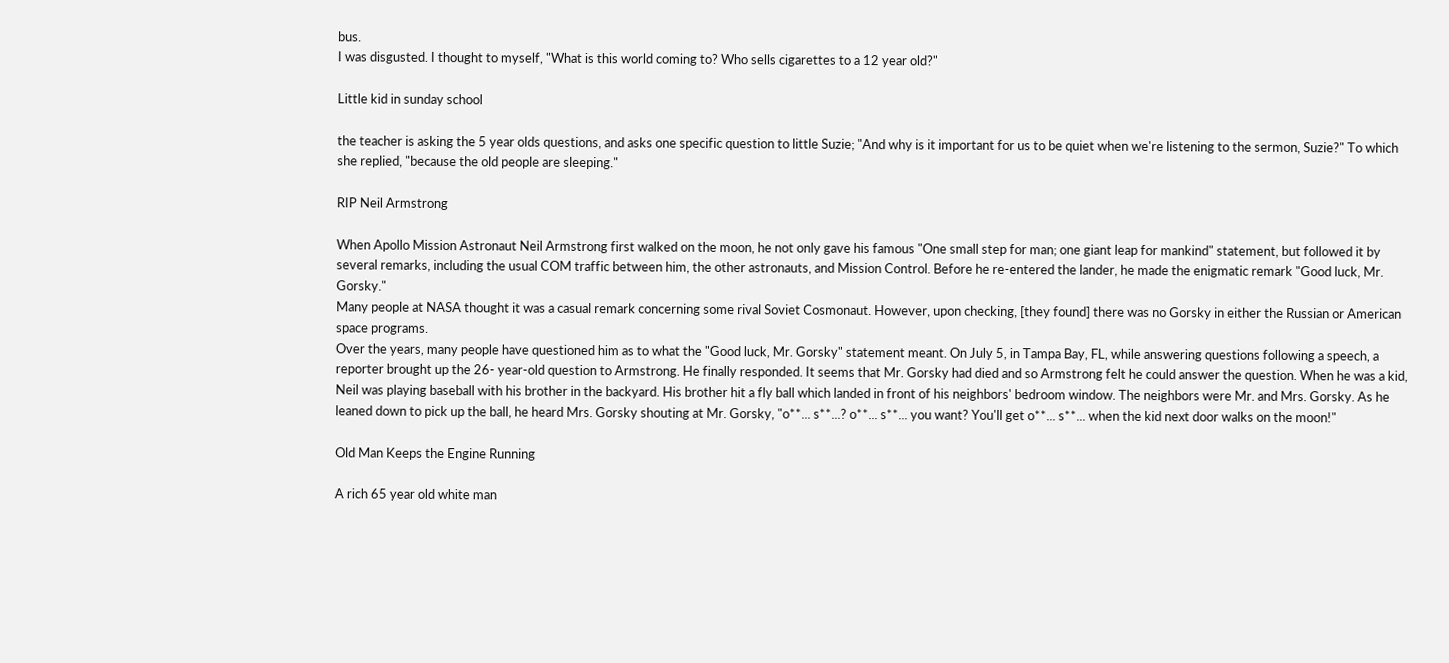bus.
I was disgusted. I thought to myself, "What is this world coming to? Who sells cigarettes to a 12 year old?"

Little kid in sunday school

the teacher is asking the 5 year olds questions, and asks one specific question to little Suzie; "And why is it important for us to be quiet when we're listening to the sermon, Suzie?" To which she replied, "because the old people are sleeping."

RIP Neil Armstrong

When Apollo Mission Astronaut Neil Armstrong first walked on the moon, he not only gave his famous "One small step for man; one giant leap for mankind" statement, but followed it by several remarks, including the usual COM traffic between him, the other astronauts, and Mission Control. Before he re-entered the lander, he made the enigmatic remark "Good luck, Mr. Gorsky."
Many people at NASA thought it was a casual remark concerning some rival Soviet Cosmonaut. However, upon checking, [they found] there was no Gorsky in either the Russian or American space programs.
Over the years, many people have questioned him as to what the "Good luck, Mr. Gorsky" statement meant. On July 5, in Tampa Bay, FL, while answering questions following a speech, a reporter brought up the 26- year-old question to Armstrong. He finally responded. It seems that Mr. Gorsky had died and so Armstrong felt he could answer the question. When he was a kid, Neil was playing baseball with his brother in the backyard. His brother hit a fly ball which landed in front of his neighbors' bedroom window. The neighbors were Mr. and Mrs. Gorsky. As he leaned down to pick up the ball, he heard Mrs. Gorsky shouting at Mr. Gorsky, "o**... s**...? o**... s**... you want? You'll get o**... s**... when the kid next door walks on the moon!"

Old Man Keeps the Engine Running

A rich 65 year old white man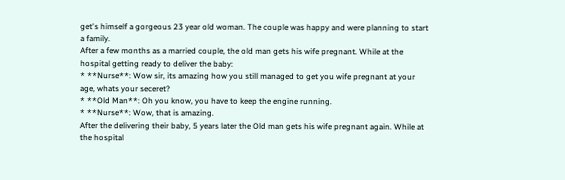get's himself a gorgeous 23 year old woman. The couple was happy and were planning to start a family.
After a few months as a married couple, the old man gets his wife pregnant. While at the hospital getting ready to deliver the baby:
* **Nurse**: Wow sir, its amazing how you still managed to get you wife pregnant at your age, whats your seceret?
* **Old Man**: Oh you know, you have to keep the engine running.
* **Nurse**: Wow, that is amazing.
After the delivering their baby, 5 years later the Old man gets his wife pregnant again. While at the hospital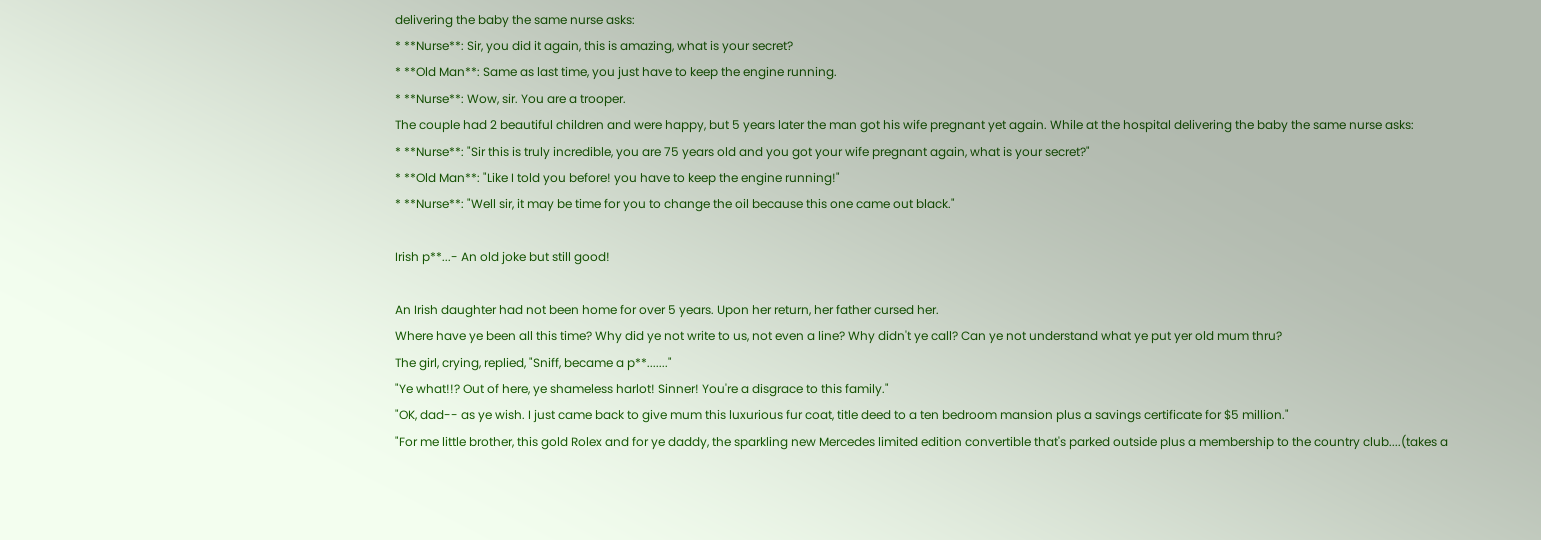delivering the baby the same nurse asks:
* **Nurse**: Sir, you did it again, this is amazing, what is your secret?
* **Old Man**: Same as last time, you just have to keep the engine running.
* **Nurse**: Wow, sir. You are a trooper.
The couple had 2 beautiful children and were happy, but 5 years later the man got his wife pregnant yet again. While at the hospital delivering the baby the same nurse asks:
* **Nurse**: "Sir this is truly incredible, you are 75 years old and you got your wife pregnant again, what is your secret?"
* **Old Man**: "Like I told you before! you have to keep the engine running!"
* **Nurse**: "Well sir, it may be time for you to change the oil because this one came out black."

Irish p**...- An old joke but still good!

An Irish daughter had not been home for over 5 years. Upon her return, her father cursed her.
Where have ye been all this time? Why did ye not write to us, not even a line? Why didn't ye call? Can ye not understand what ye put yer old mum thru?
The girl, crying, replied, "Sniff, became a p**......."
"Ye what!!? Out of here, ye shameless harlot! Sinner! You're a disgrace to this family."
"OK, dad-- as ye wish. I just came back to give mum this luxurious fur coat, title deed to a ten bedroom mansion plus a savings certificate for $5 million."
"For me little brother, this gold Rolex and for ye daddy, the sparkling new Mercedes limited edition convertible that's parked outside plus a membership to the country club....(takes a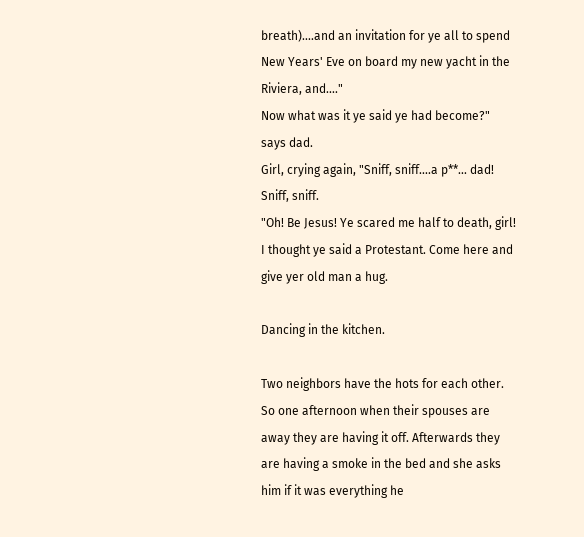breath)....and an invitation for ye all to spend New Years' Eve on board my new yacht in the Riviera, and...."
Now what was it ye said ye had become?" says dad.
Girl, crying again, "Sniff, sniff....a p**... dad! Sniff, sniff.
"Oh! Be Jesus! Ye scared me half to death, girl! I thought ye said a Protestant. Come here and give yer old man a hug.

Dancing in the kitchen.

Two neighbors have the hots for each other. So one afternoon when their spouses are away they are having it off. Afterwards they are having a smoke in the bed and she asks him if it was everything he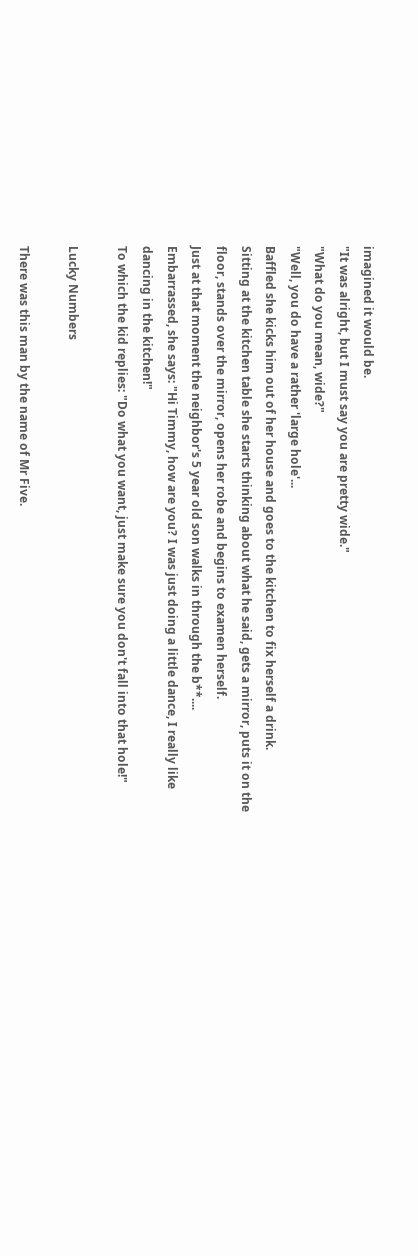imagined it would be.
"It was alright, but I must say you are pretty wide."
"What do you mean, wide?"
"Well, you do have a rather 'large hole'...
Baffled she kicks him out of her house and goes to the kitchen to fix herself a drink.
Sitting at the kitchen table she starts thinking about what he said, gets a mirror, puts it on the floor, stands over the mirror, opens her robe and begins to examen herself.
Just at that moment the neighbor's 5 year old son walks in through the b**....
Embarrassed, she says: "Hi Timmy, how are you? I was just doing a little dance, I really like dancing in the kitchen!"
To which the kid replies: "Do what you want, just make sure you don't fall into that hole!"

Lucky Numbers

There was this man by the name of Mr Five.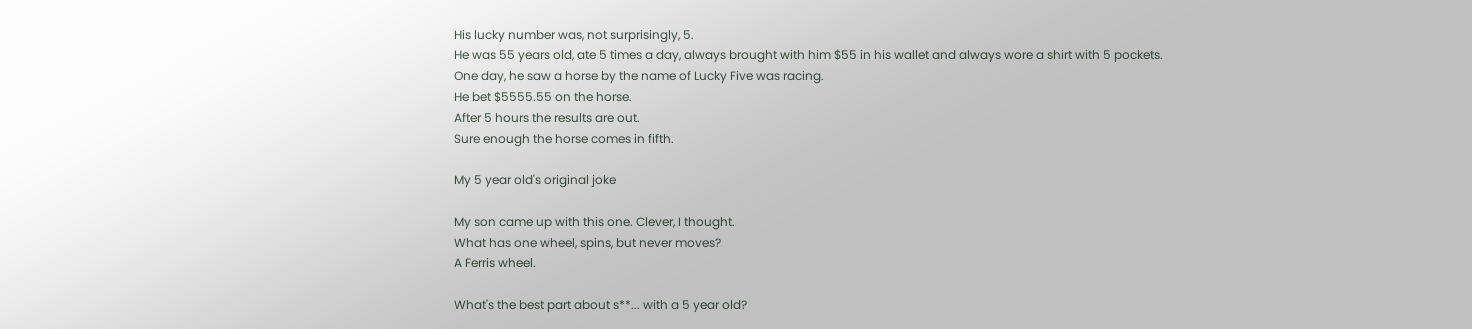His lucky number was, not surprisingly, 5.
He was 55 years old, ate 5 times a day, always brought with him $55 in his wallet and always wore a shirt with 5 pockets.
One day, he saw a horse by the name of Lucky Five was racing.
He bet $5555.55 on the horse.
After 5 hours the results are out.
Sure enough the horse comes in fifth.

My 5 year old's original joke

My son came up with this one. Clever, I thought.
What has one wheel, spins, but never moves?
A Ferris wheel.

What's the best part about s**... with a 5 year old?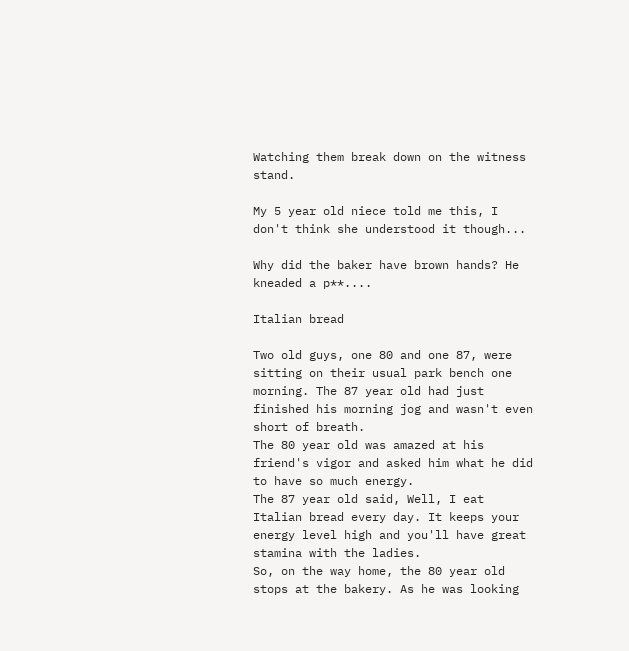Watching them break down on the witness stand.

My 5 year old niece told me this, I don't think she understood it though...

Why did the baker have brown hands? He kneaded a p**....

Italian bread

Two old guys, one 80 and one 87, were sitting on their usual park bench one morning. The 87 year old had just finished his morning jog and wasn't even short of breath.
The 80 year old was amazed at his friend's vigor and asked him what he did to have so much energy.
The 87 year old said, Well, I eat Italian bread every day. It keeps your energy level high and you'll have great stamina with the ladies.
So, on the way home, the 80 year old stops at the bakery. As he was looking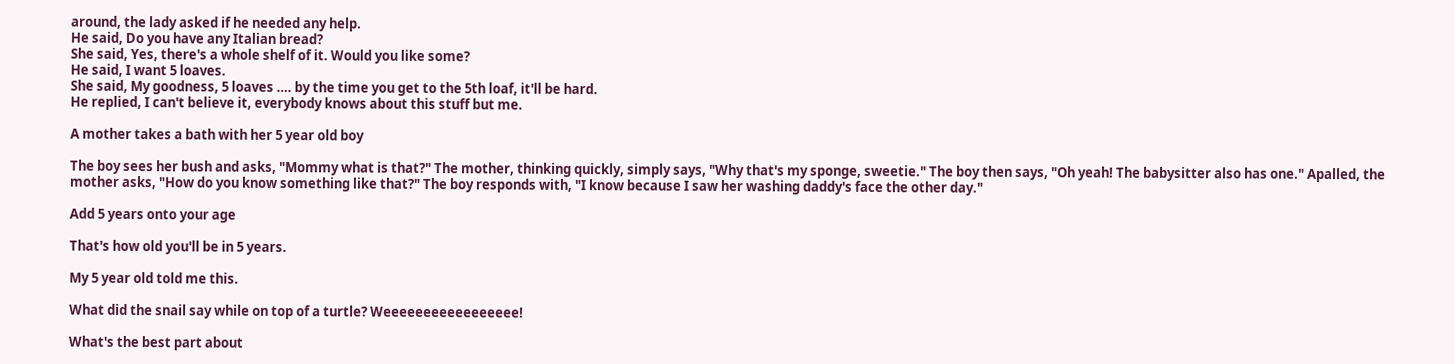around, the lady asked if he needed any help.
He said, Do you have any Italian bread?
She said, Yes, there's a whole shelf of it. Would you like some?
He said, I want 5 loaves.
She said, My goodness, 5 loaves …. by the time you get to the 5th loaf, it'll be hard.
He replied, I can't believe it, everybody knows about this stuff but me.

A mother takes a bath with her 5 year old boy

The boy sees her bush and asks, "Mommy what is that?" The mother, thinking quickly, simply says, "Why that's my sponge, sweetie." The boy then says, "Oh yeah! The babysitter also has one." Apalled, the mother asks, "How do you know something like that?" The boy responds with, "I know because I saw her washing daddy's face the other day."

Add 5 years onto your age

That's how old you'll be in 5 years.

My 5 year old told me this.

What did the snail say while on top of a turtle? Weeeeeeeeeeeeeeeee!

What's the best part about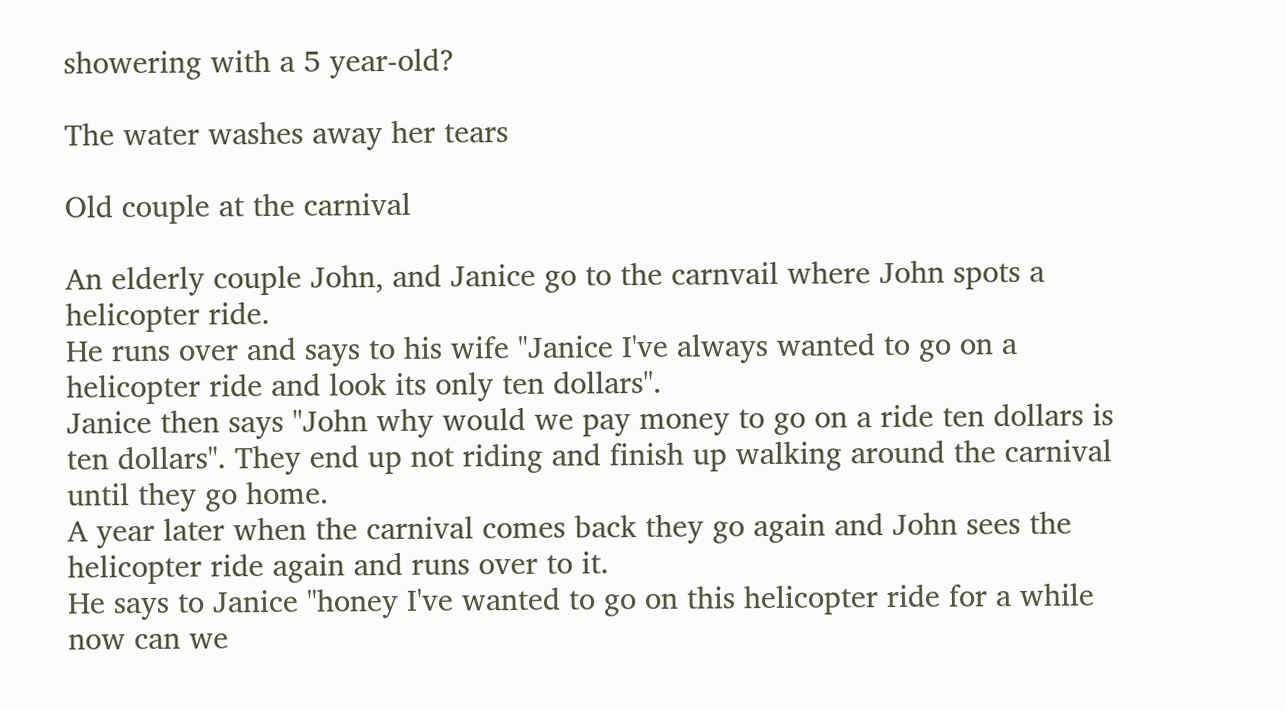showering with a 5 year-old?

The water washes away her tears

Old couple at the carnival

An elderly couple John, and Janice go to the carnvail where John spots a helicopter ride.
He runs over and says to his wife "Janice I've always wanted to go on a helicopter ride and look its only ten dollars".
Janice then says "John why would we pay money to go on a ride ten dollars is ten dollars". They end up not riding and finish up walking around the carnival until they go home.
A year later when the carnival comes back they go again and John sees the helicopter ride again and runs over to it.
He says to Janice "honey I've wanted to go on this helicopter ride for a while now can we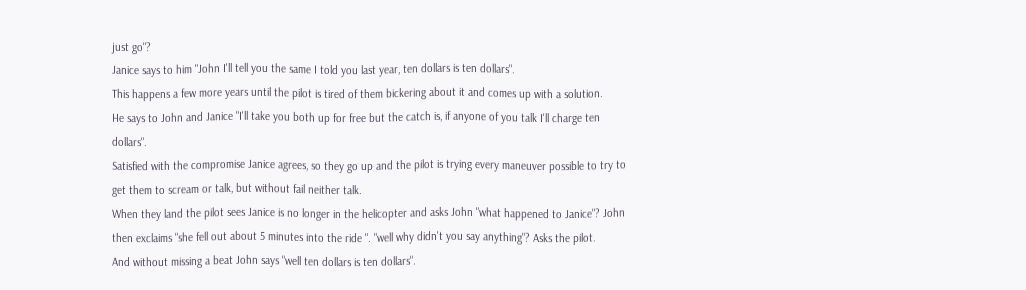just go"?
Janice says to him "John I'll tell you the same I told you last year, ten dollars is ten dollars".
This happens a few more years until the pilot is tired of them bickering about it and comes up with a solution.
He says to John and Janice "I'll take you both up for free but the catch is, if anyone of you talk I'll charge ten dollars".
Satisfied with the compromise Janice agrees, so they go up and the pilot is trying every maneuver possible to try to get them to scream or talk, but without fail neither talk.
When they land the pilot sees Janice is no longer in the helicopter and asks John "what happened to Janice"? John then exclaims "she fell out about 5 minutes into the ride ". "well why didn't you say anything"? Asks the pilot.
And without missing a beat John says "well ten dollars is ten dollars".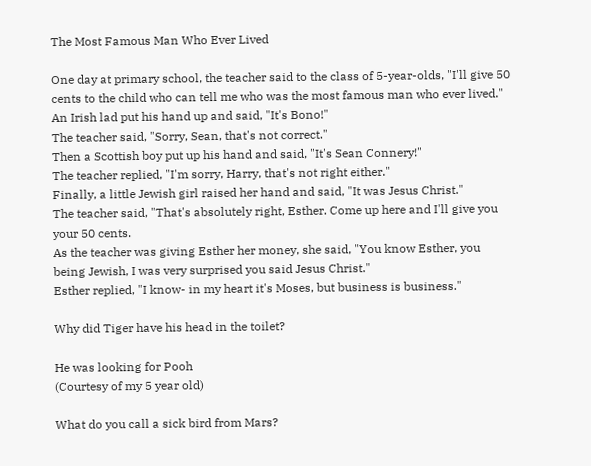The Most Famous Man Who Ever Lived

One day at primary school, the teacher said to the class of 5-year-olds, "I'll give 50 cents to the child who can tell me who was the most famous man who ever lived."
An Irish lad put his hand up and said, "It's Bono!"
The teacher said, "Sorry, Sean, that's not correct."
Then a Scottish boy put up his hand and said, "It's Sean Connery!"
The teacher replied, "I'm sorry, Harry, that's not right either."
Finally, a little Jewish girl raised her hand and said, "It was Jesus Christ."
The teacher said, "That's absolutely right, Esther. Come up here and I'll give you your 50 cents.
As the teacher was giving Esther her money, she said, "You know Esther, you being Jewish, I was very surprised you said Jesus Christ."
Esther replied, "I know- in my heart it's Moses, but business is business."

Why did Tiger have his head in the toilet?

He was looking for Pooh
(Courtesy of my 5 year old)

What do you call a sick bird from Mars?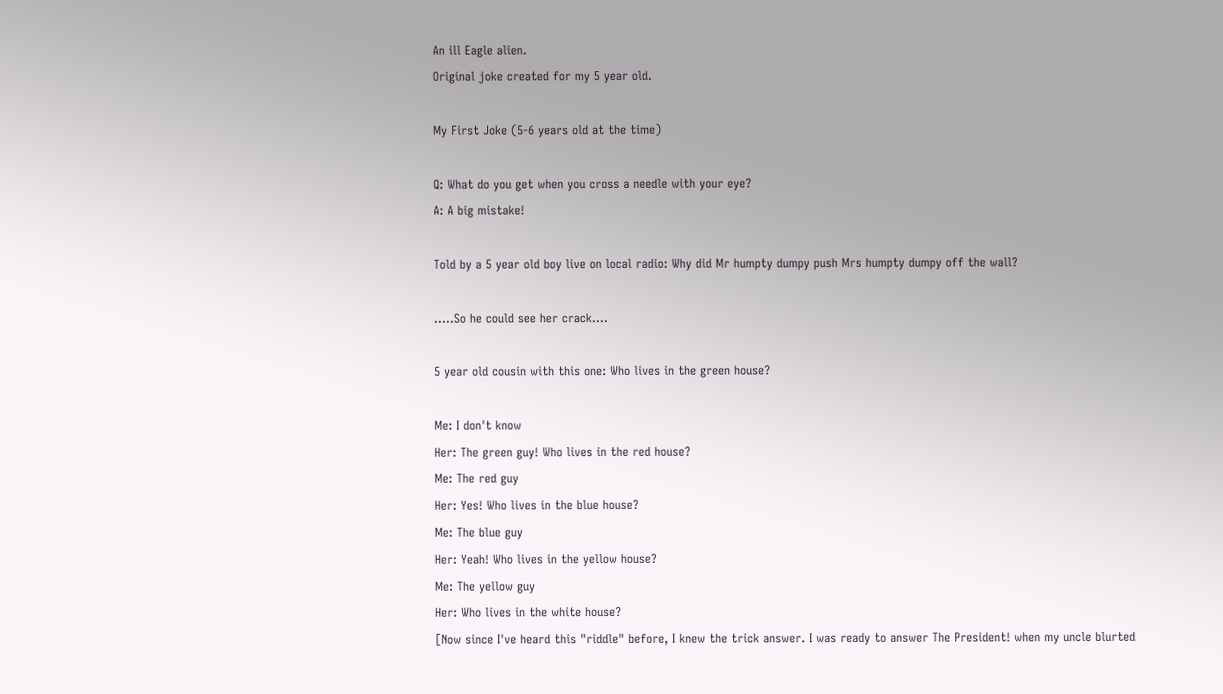An ill Eagle alien.
Original joke created for my 5 year old.

My First Joke (5-6 years old at the time)

Q: What do you get when you cross a needle with your eye?
A: A big mistake!

Told by a 5 year old boy live on local radio: Why did Mr humpty dumpy push Mrs humpty dumpy off the wall?

.....So he could see her crack....

5 year old cousin with this one: Who lives in the green house?

Me: I don't know
Her: The green guy! Who lives in the red house?
Me: The red guy
Her: Yes! Who lives in the blue house?
Me: The blue guy
Her: Yeah! Who lives in the yellow house?
Me: The yellow guy
Her: Who lives in the white house?
[Now since I've heard this "riddle" before, I knew the trick answer. I was ready to answer The President! when my uncle blurted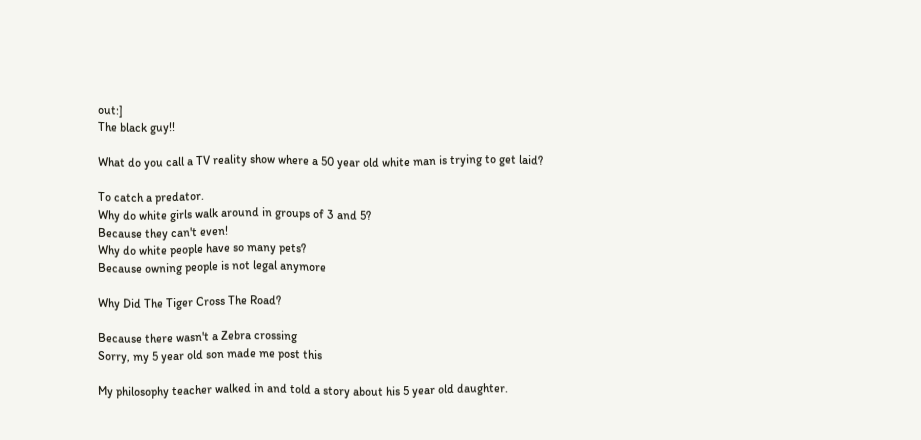out:]
The black guy!!

What do you call a TV reality show where a 50 year old white man is trying to get laid?

To catch a predator.
Why do white girls walk around in groups of 3 and 5?
Because they can't even!
Why do white people have so many pets?
Because owning people is not legal anymore

Why Did The Tiger Cross The Road?

Because there wasn't a Zebra crossing
Sorry, my 5 year old son made me post this

My philosophy teacher walked in and told a story about his 5 year old daughter.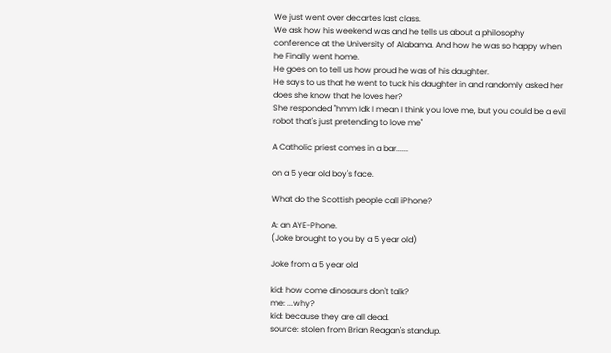We just went over decartes last class.
We ask how his weekend was and he tells us about a philosophy conference at the University of Alabama. And how he was so happy when he Finally went home.
He goes on to tell us how proud he was of his daughter.
He says to us that he went to tuck his daughter in and randomly asked her does she know that he loves her?
She responded "hmm Idk I mean I think you love me, but you could be a evil robot that's just pretending to love me"

A Catholic priest comes in a bar......

on a 5 year old boy's face.

What do the Scottish people call iPhone?

A: an AYE-Phone.
(Joke brought to you by a 5 year old)

Joke from a 5 year old

kid: how come dinosaurs don't talk?
me: ...why?
kid: because they are all dead.
source: stolen from Brian Reagan's standup.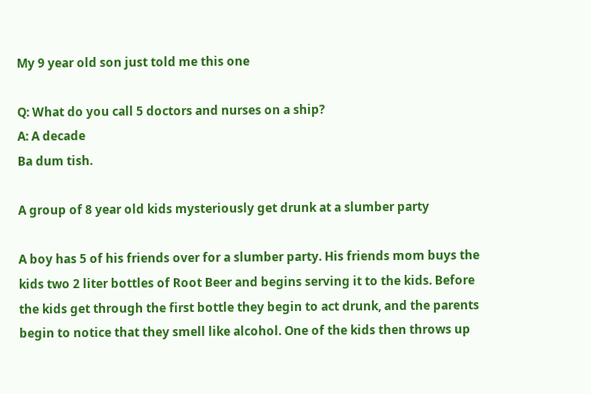My 9 year old son just told me this one

Q: What do you call 5 doctors and nurses on a ship?
A: A decade
Ba dum tish.

A group of 8 year old kids mysteriously get drunk at a slumber party

A boy has 5 of his friends over for a slumber party. His friends mom buys the kids two 2 liter bottles of Root Beer and begins serving it to the kids. Before the kids get through the first bottle they begin to act drunk, and the parents begin to notice that they smell like alcohol. One of the kids then throws up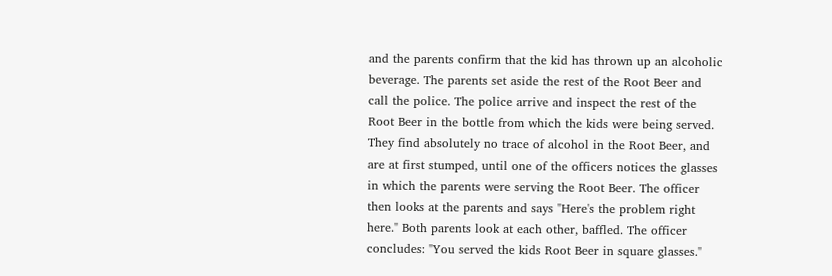and the parents confirm that the kid has thrown up an alcoholic beverage. The parents set aside the rest of the Root Beer and call the police. The police arrive and inspect the rest of the Root Beer in the bottle from which the kids were being served. They find absolutely no trace of alcohol in the Root Beer, and are at first stumped, until one of the officers notices the glasses in which the parents were serving the Root Beer. The officer then looks at the parents and says "Here's the problem right here." Both parents look at each other, baffled. The officer concludes: "You served the kids Root Beer in square glasses."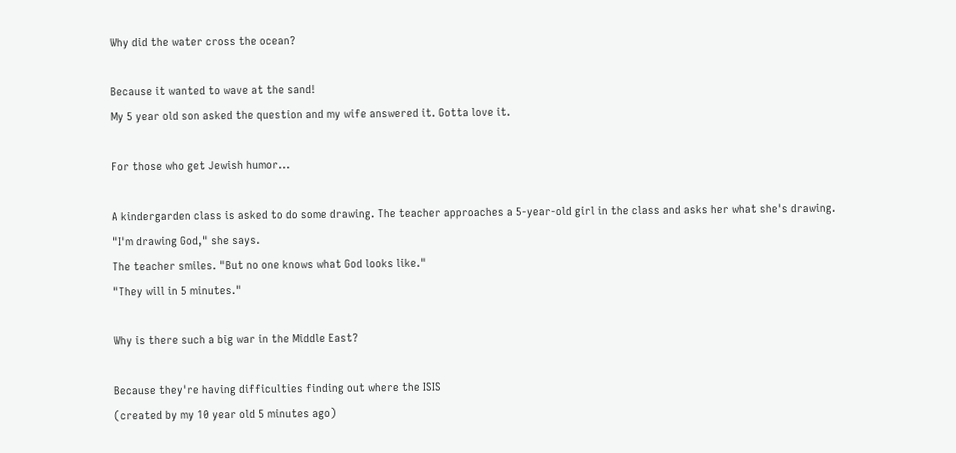Why did the water cross the ocean?

Because it wanted to wave at the sand!
My 5 year old son asked the question and my wife answered it. Gotta love it.

For those who get Jewish humor...

A kindergarden class is asked to do some drawing. The teacher approaches a 5-year-old girl in the class and asks her what she's drawing.
"I'm drawing God," she says.
The teacher smiles. "But no one knows what God looks like."
"They will in 5 minutes."

Why is there such a big war in the Middle East?

Because they're having difficulties finding out where the ISIS
(created by my 10 year old 5 minutes ago)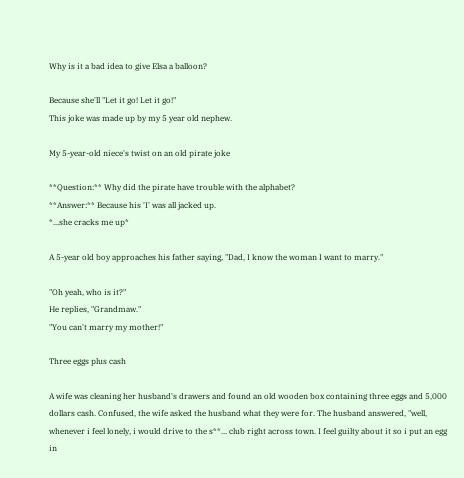Why is it a bad idea to give Elsa a balloon?

Because she'll "Let it go! Let it go!"
This joke was made up by my 5 year old nephew.

My 5-year-old niece's twist on an old pirate joke

**Question:** Why did the pirate have trouble with the alphabet?
**Answer:** Because his 'I' was all jacked up.
*...she cracks me up*

A 5-year old boy approaches his father saying, "Dad, I know the woman I want to marry."

"Oh yeah, who is it?"
He replies, "Grandmaw."
"You can't marry my mother!"

Three eggs plus cash

A wife was cleaning her husband's drawers and found an old wooden box containing three eggs and 5,000 dollars cash. Confused, the wife asked the husband what they were for. The husband answered, "well, whenever i feel lonely, i would drive to the s**... club right across town. I feel guilty about it so i put an egg in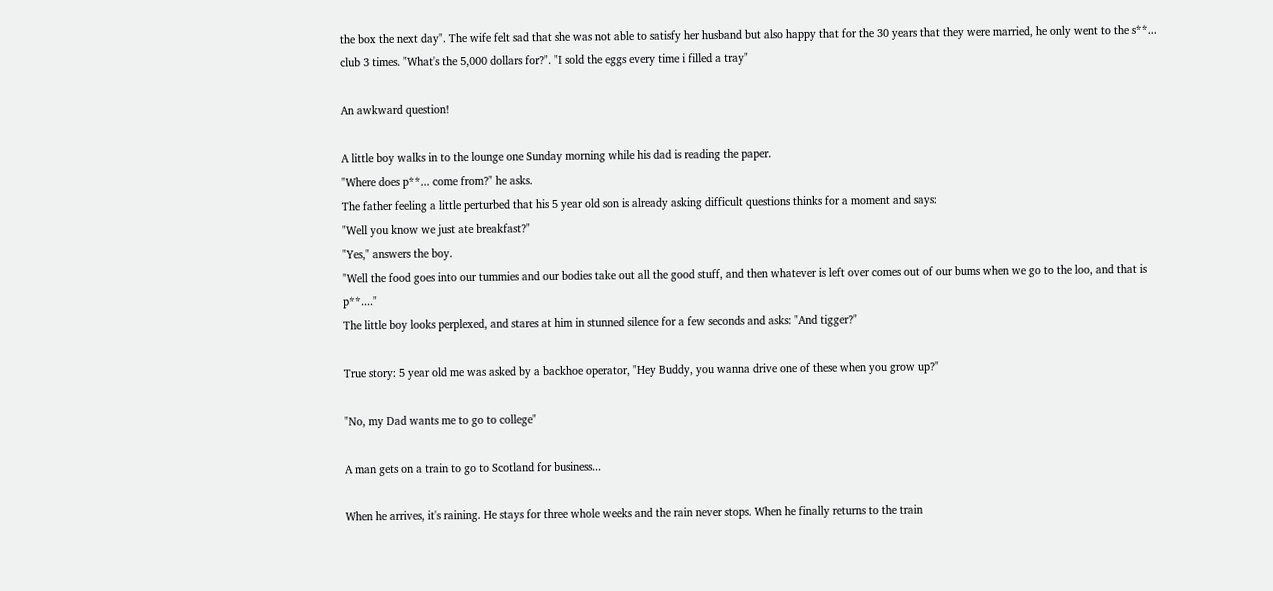the box the next day". The wife felt sad that she was not able to satisfy her husband but also happy that for the 30 years that they were married, he only went to the s**... club 3 times. "What's the 5,000 dollars for?". "I sold the eggs every time i filled a tray"

An awkward question!

A little boy walks in to the lounge one Sunday morning while his dad is reading the paper.
"Where does p**... come from?" he asks.
The father feeling a little perturbed that his 5 year old son is already asking difficult questions thinks for a moment and says:
"Well you know we just ate breakfast?"
"Yes," answers the boy.
"Well the food goes into our tummies and our bodies take out all the good stuff, and then whatever is left over comes out of our bums when we go to the loo, and that is p**...."
The little boy looks perplexed, and stares at him in stunned silence for a few seconds and asks: "And tigger?"

True story: 5 year old me was asked by a backhoe operator, "Hey Buddy, you wanna drive one of these when you grow up?"

"No, my Dad wants me to go to college"

A man gets on a train to go to Scotland for business...

When he arrives, it's raining. He stays for three whole weeks and the rain never stops. When he finally returns to the train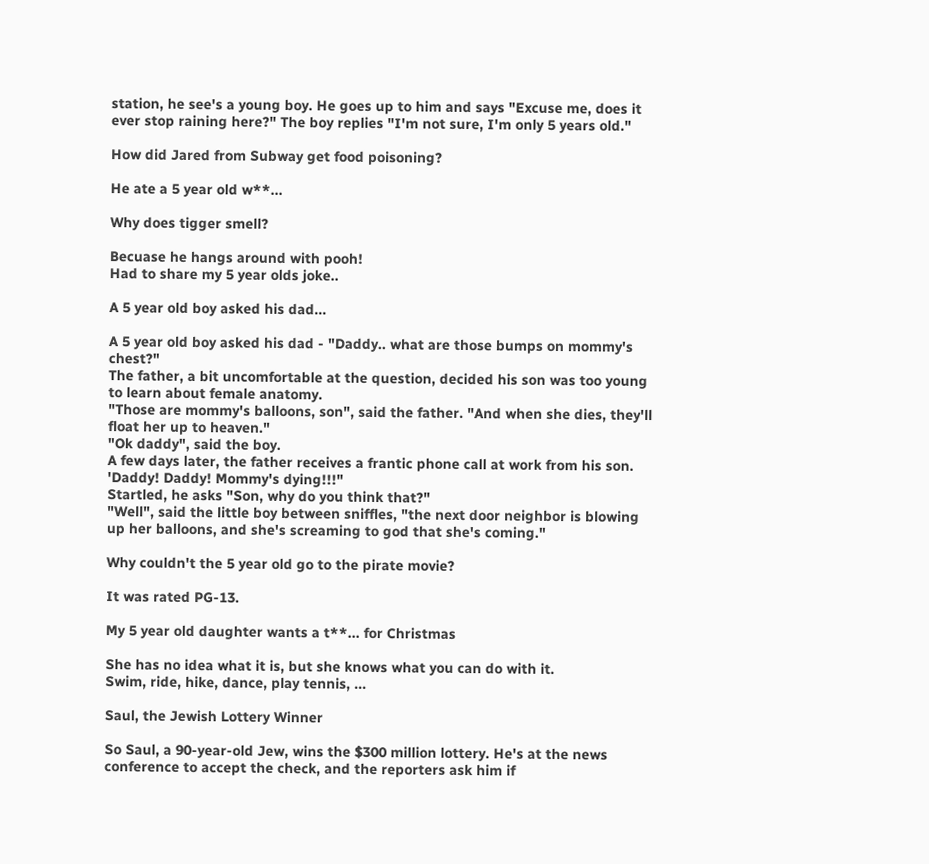station, he see's a young boy. He goes up to him and says "Excuse me, does it ever stop raining here?" The boy replies "I'm not sure, I'm only 5 years old."

How did Jared from Subway get food poisoning?

He ate a 5 year old w**...

Why does tigger smell?

Becuase he hangs around with pooh!
Had to share my 5 year olds joke..

A 5 year old boy asked his dad...

A 5 year old boy asked his dad - "Daddy.. what are those bumps on mommy's chest?"
The father, a bit uncomfortable at the question, decided his son was too young to learn about female anatomy.
"Those are mommy's balloons, son", said the father. "And when she dies, they'll float her up to heaven."
"Ok daddy", said the boy.
A few days later, the father receives a frantic phone call at work from his son.
'Daddy! Daddy! Mommy's dying!!!"
Startled, he asks "Son, why do you think that?"
"Well", said the little boy between sniffles, "the next door neighbor is blowing up her balloons, and she's screaming to god that she's coming."

Why couldn't the 5 year old go to the pirate movie?

It was rated PG-13.

My 5 year old daughter wants a t**... for Christmas

She has no idea what it is, but she knows what you can do with it.
Swim, ride, hike, dance, play tennis, ...

Saul, the Jewish Lottery Winner

So Saul, a 90-year-old Jew, wins the $300 million lottery. He's at the news conference to accept the check, and the reporters ask him if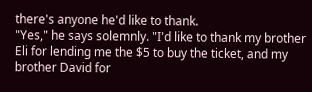there's anyone he'd like to thank.
"Yes," he says solemnly. "I'd like to thank my brother Eli for lending me the $5 to buy the ticket, and my brother David for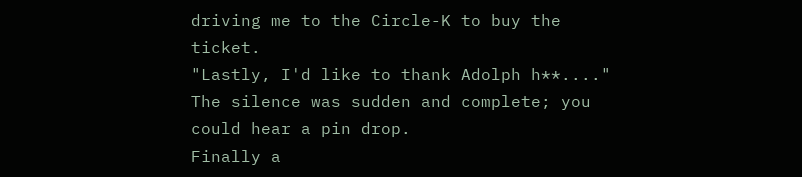driving me to the Circle-K to buy the ticket.
"Lastly, I'd like to thank Adolph h**...."
The silence was sudden and complete; you could hear a pin drop.
Finally a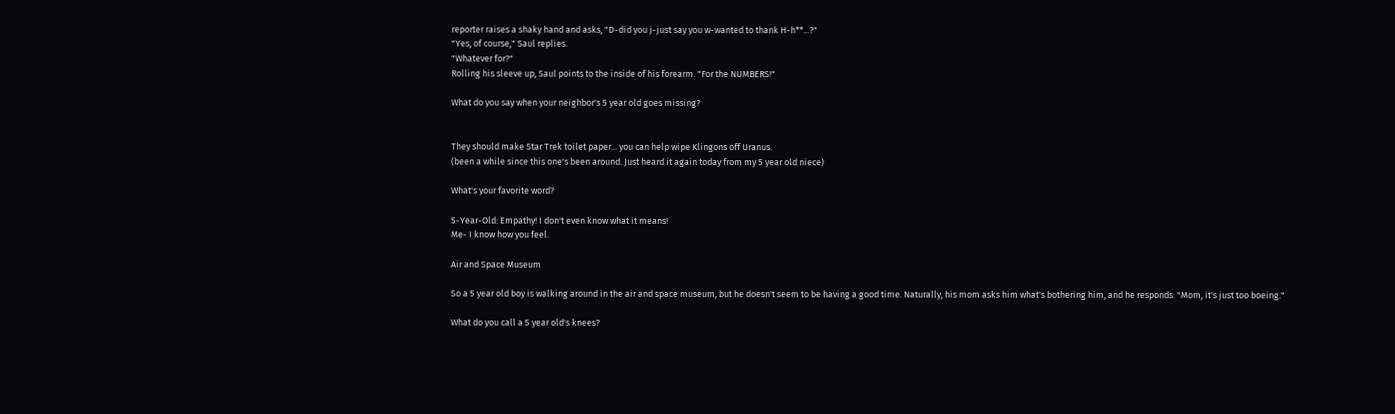reporter raises a shaky hand and asks, "D-did you j-just say you w-wanted to thank H-h**...?"
"Yes, of course," Saul replies.
"Whatever for?"
Rolling his sleeve up, Saul points to the inside of his forearm. "For the NUMBERS!"

What do you say when your neighbor's 5 year old goes missing?


They should make Star Trek toilet paper... you can help wipe Klingons off Uranus.
(been a while since this one's been around. Just heard it again today from my 5 year old niece)

What's your favorite word?

5-Year-Old: Empathy! I don't even know what it means!
Me- I know how you feel.

Air and Space Museum

So a 5 year old boy is walking around in the air and space museum, but he doesn't seem to be having a good time. Naturally, his mom asks him what's bothering him, and he responds: "Mom, it's just too boeing."

What do you call a 5 year old's knees?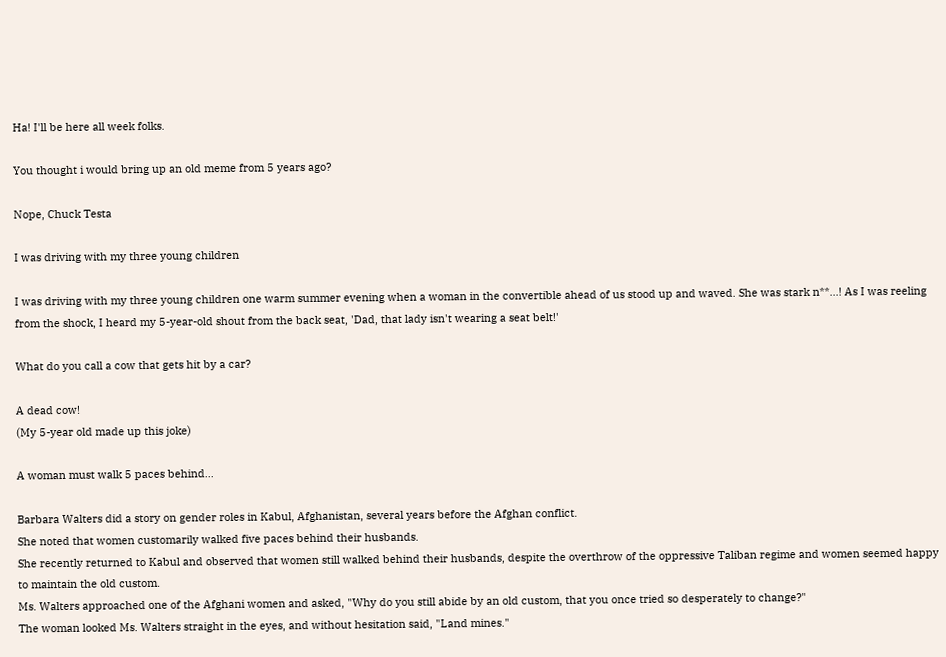Ha! I'll be here all week folks.

You thought i would bring up an old meme from 5 years ago?

Nope, Chuck Testa

I was driving with my three young children

I was driving with my three young children one warm summer evening when a woman in the convertible ahead of us stood up and waved. She was stark n**...! As I was reeling from the shock, I heard my 5-year-old shout from the back seat, 'Dad, that lady isn't wearing a seat belt!'

What do you call a cow that gets hit by a car?

A dead cow!
(My 5-year old made up this joke)

A woman must walk 5 paces behind...

Barbara Walters did a story on gender roles in Kabul, Afghanistan, several years before the Afghan conflict.
She noted that women customarily walked five paces behind their husbands.
She recently returned to Kabul and observed that women still walked behind their husbands, despite the overthrow of the oppressive Taliban regime and women seemed happy to maintain the old custom.
Ms. Walters approached one of the Afghani women and asked, "Why do you still abide by an old custom, that you once tried so desperately to change?"
The woman looked Ms. Walters straight in the eyes, and without hesitation said, "Land mines."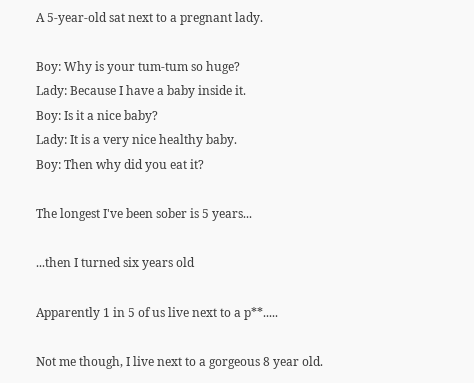A 5-year-old sat next to a pregnant lady.

Boy: Why is your tum-tum so huge?
Lady: Because I have a baby inside it.
Boy: Is it a nice baby?
Lady: It is a very nice healthy baby.
Boy: Then why did you eat it?

The longest I've been sober is 5 years...

...then I turned six years old

Apparently 1 in 5 of us live next to a p**.....

Not me though, I live next to a gorgeous 8 year old.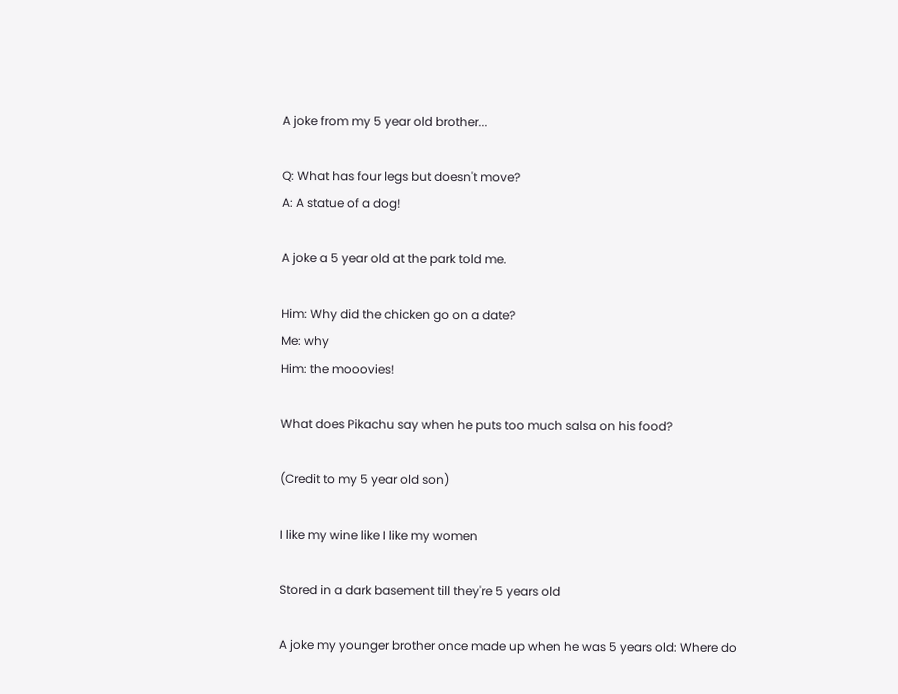A joke from my 5 year old brother...

Q: What has four legs but doesn't move?
A: A statue of a dog!

A joke a 5 year old at the park told me.

Him: Why did the chicken go on a date?
Me: why
Him: the mooovies!

What does Pikachu say when he puts too much salsa on his food?

(Credit to my 5 year old son)

I like my wine like I like my women

Stored in a dark basement till they're 5 years old

A joke my younger brother once made up when he was 5 years old: Where do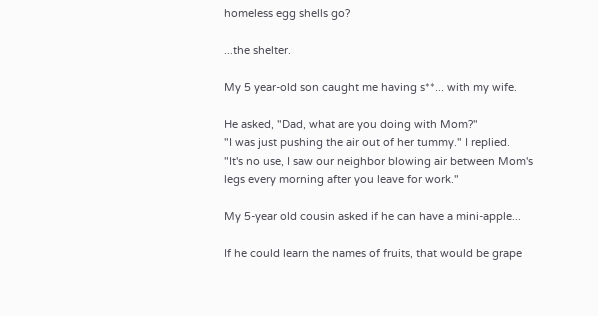homeless egg shells go?

...the shelter.

My 5 year-old son caught me having s**... with my wife.

He asked, "Dad, what are you doing with Mom?"
"I was just pushing the air out of her tummy." I replied.
"It's no use, I saw our neighbor blowing air between Mom's legs every morning after you leave for work."

My 5-year old cousin asked if he can have a mini-apple...

If he could learn the names of fruits, that would be grape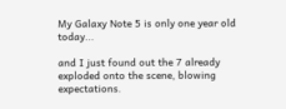My Galaxy Note 5 is only one year old today...

and I just found out the 7 already exploded onto the scene, blowing expectations.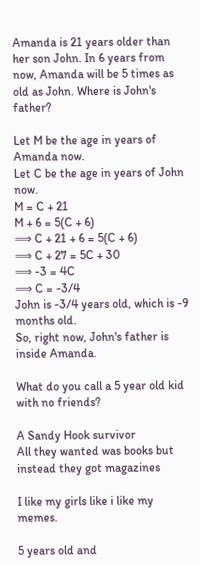Amanda is 21 years older than her son John. In 6 years from now, Amanda will be 5 times as old as John. Where is John's father?

Let M be the age in years of Amanda now.
Let C be the age in years of John now.
M = C + 21
M + 6 = 5(C + 6)
⟹ C + 21 + 6 = 5(C + 6)
⟹ C + 27 = 5C + 30
⟹ -3 = 4C
⟹ C = -3/4
John is -3/4 years old, which is -9 months old.
So, right now, John's father is inside Amanda.

What do you call a 5 year old kid with no friends?

A Sandy Hook survivor
All they wanted was books but instead they got magazines

I like my girls like i like my memes.

5 years old and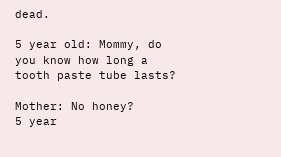dead.

5 year old: Mommy, do you know how long a tooth paste tube lasts?

Mother: No honey?
5 year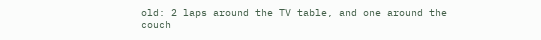old: 2 laps around the TV table, and one around the couch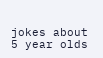jokes about 5 year olds